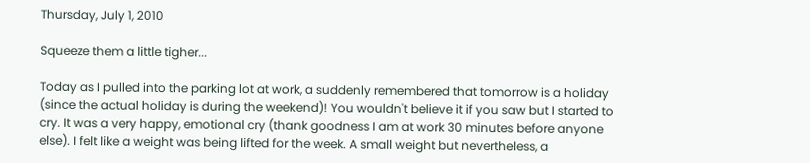Thursday, July 1, 2010

Squeeze them a little tigher...

Today as I pulled into the parking lot at work, a suddenly remembered that tomorrow is a holiday (since the actual holiday is during the weekend)! You wouldn't believe it if you saw but I started to cry. It was a very happy, emotional cry (thank goodness I am at work 30 minutes before anyone else). I felt like a weight was being lifted for the week. A small weight but nevertheless, a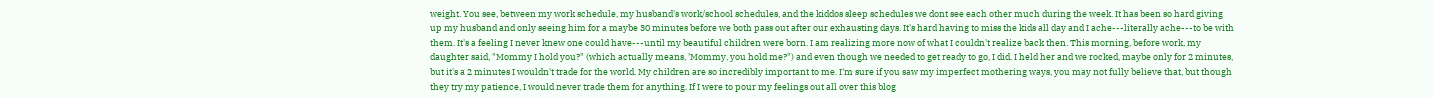weight. You see, between my work schedule, my husband's work/school schedules, and the kiddos sleep schedules we dont see each other much during the week. It has been so hard giving up my husband and only seeing him for a maybe 30 minutes before we both pass out after our exhausting days. It's hard having to miss the kids all day and I ache---literally ache---to be with them. It's a feeling I never knew one could have---until my beautiful children were born. I am realizing more now of what I couldn't realize back then. This morning, before work, my daughter said, "Mommy I hold you?" (which actually means, 'Mommy, you hold me?") and even though we needed to get ready to go, I did. I held her and we rocked, maybe only for 2 minutes, but it's a 2 minutes I wouldn't trade for the world. My children are so incredibly important to me. I'm sure if you saw my imperfect mothering ways, you may not fully believe that, but though they try my patience, I would never trade them for anything. If I were to pour my feelings out all over this blog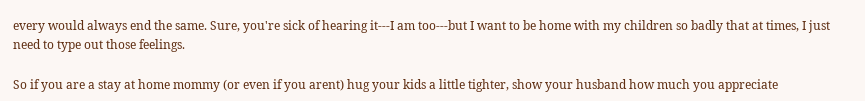every would always end the same. Sure, you're sick of hearing it---I am too---but I want to be home with my children so badly that at times, I just need to type out those feelings.

So if you are a stay at home mommy (or even if you arent) hug your kids a little tighter, show your husband how much you appreciate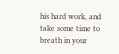his hard work, and take some time to breath in your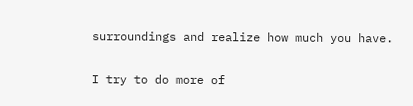surroundings and realize how much you have.

I try to do more of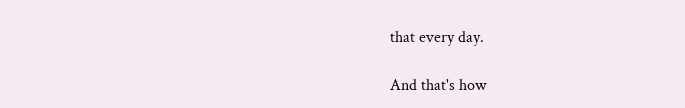that every day.

And that's how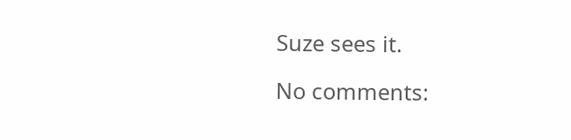Suze sees it.

No comments: